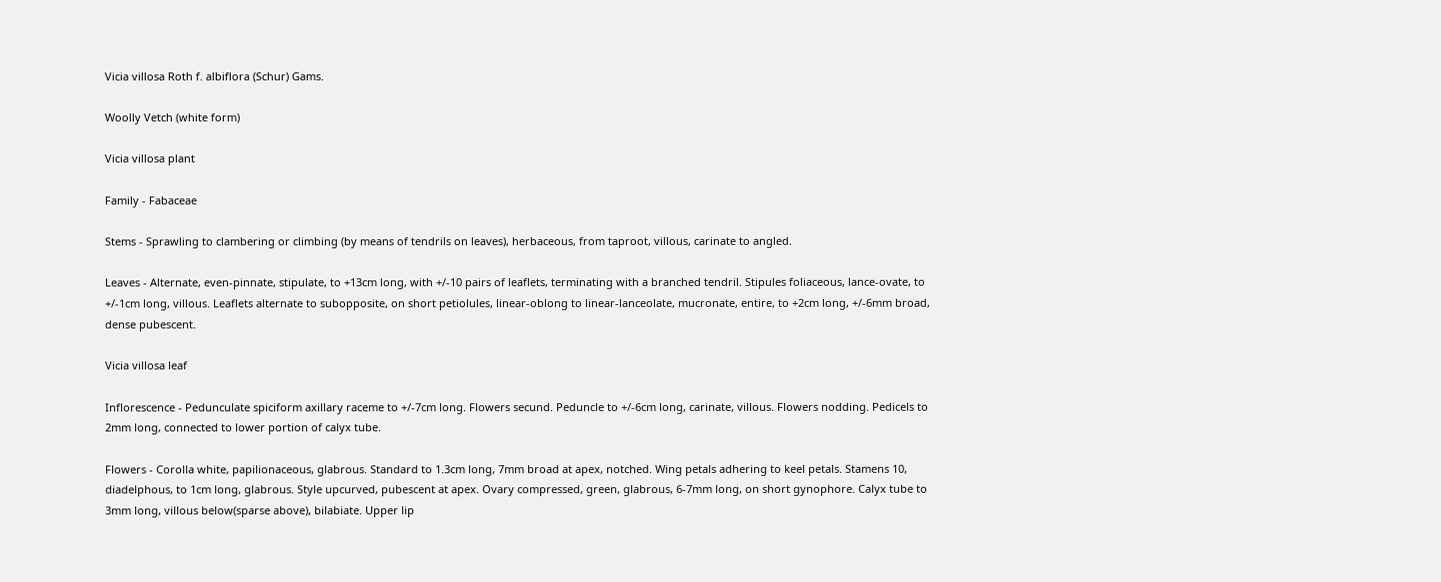Vicia villosa Roth f. albiflora (Schur) Gams.

Woolly Vetch (white form)

Vicia villosa plant

Family - Fabaceae

Stems - Sprawling to clambering or climbing (by means of tendrils on leaves), herbaceous, from taproot, villous, carinate to angled.

Leaves - Alternate, even-pinnate, stipulate, to +13cm long, with +/-10 pairs of leaflets, terminating with a branched tendril. Stipules foliaceous, lance-ovate, to +/-1cm long, villous. Leaflets alternate to subopposite, on short petiolules, linear-oblong to linear-lanceolate, mucronate, entire, to +2cm long, +/-6mm broad, dense pubescent.

Vicia villosa leaf

Inflorescence - Pedunculate spiciform axillary raceme to +/-7cm long. Flowers secund. Peduncle to +/-6cm long, carinate, villous. Flowers nodding. Pedicels to 2mm long, connected to lower portion of calyx tube.

Flowers - Corolla white, papilionaceous, glabrous. Standard to 1.3cm long, 7mm broad at apex, notched. Wing petals adhering to keel petals. Stamens 10, diadelphous, to 1cm long, glabrous. Style upcurved, pubescent at apex. Ovary compressed, green, glabrous, 6-7mm long, on short gynophore. Calyx tube to 3mm long, villous below(sparse above), bilabiate. Upper lip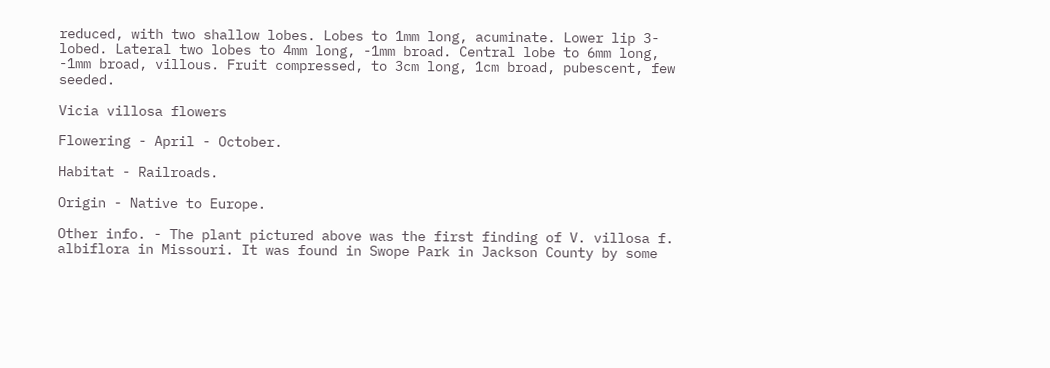reduced, with two shallow lobes. Lobes to 1mm long, acuminate. Lower lip 3-lobed. Lateral two lobes to 4mm long, -1mm broad. Central lobe to 6mm long, -1mm broad, villous. Fruit compressed, to 3cm long, 1cm broad, pubescent, few seeded.

Vicia villosa flowers

Flowering - April - October.

Habitat - Railroads.

Origin - Native to Europe.

Other info. - The plant pictured above was the first finding of V. villosa f. albiflora in Missouri. It was found in Swope Park in Jackson County by some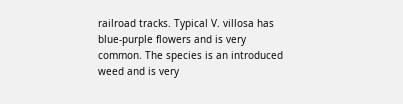railroad tracks. Typical V. villosa has blue-purple flowers and is very common. The species is an introduced weed and is very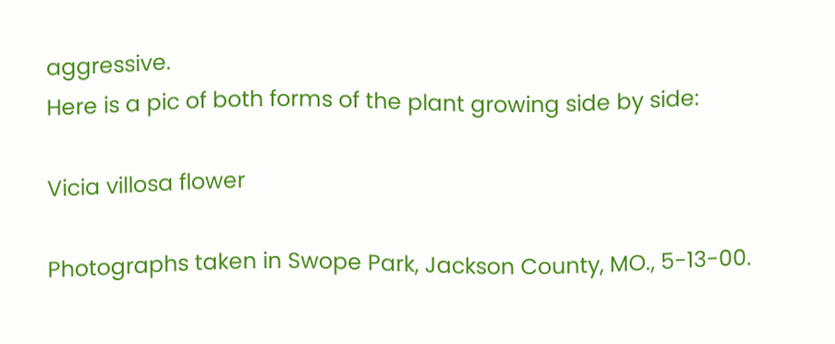aggressive.
Here is a pic of both forms of the plant growing side by side:

Vicia villosa flower

Photographs taken in Swope Park, Jackson County, MO., 5-13-00.